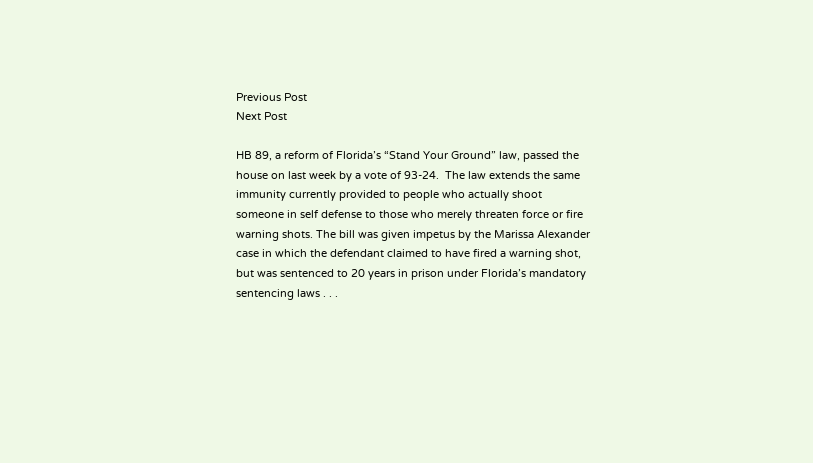Previous Post
Next Post

HB 89, a reform of Florida’s “Stand Your Ground” law, passed the house on last week by a vote of 93-24.  The law extends the same immunity currently provided to people who actually shoot someone in self defense to those who merely threaten force or fire warning shots. The bill was given impetus by the Marissa Alexander case in which the defendant claimed to have fired a warning shot, but was sentenced to 20 years in prison under Florida’s mandatory sentencing laws . . .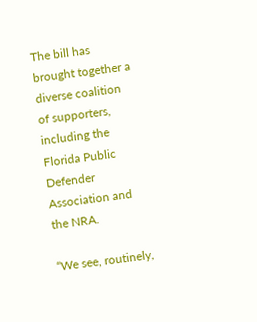The bill has brought together a diverse coalition of supporters, including the Florida Public Defender Association and the NRA.

“We see, routinely,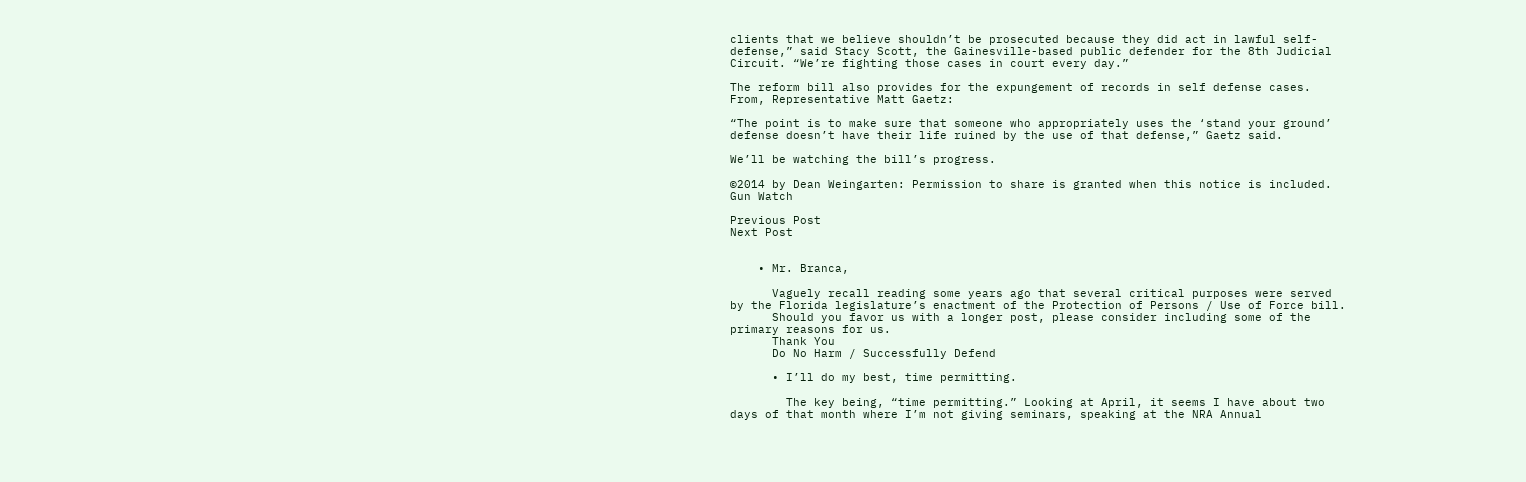clients that we believe shouldn’t be prosecuted because they did act in lawful self-defense,” said Stacy Scott, the Gainesville-based public defender for the 8th Judicial Circuit. “We’re fighting those cases in court every day.”

The reform bill also provides for the expungement of records in self defense cases. From, Representative Matt Gaetz:

“The point is to make sure that someone who appropriately uses the ‘stand your ground’ defense doesn’t have their life ruined by the use of that defense,” Gaetz said.

We’ll be watching the bill’s progress.

©2014 by Dean Weingarten: Permission to share is granted when this notice is included.
Gun Watch

Previous Post
Next Post


    • Mr. Branca,

      Vaguely recall reading some years ago that several critical purposes were served by the Florida legislature’s enactment of the Protection of Persons / Use of Force bill.
      Should you favor us with a longer post, please consider including some of the primary reasons for us.
      Thank You
      Do No Harm / Successfully Defend

      • I’ll do my best, time permitting.

        The key being, “time permitting.” Looking at April, it seems I have about two days of that month where I’m not giving seminars, speaking at the NRA Annual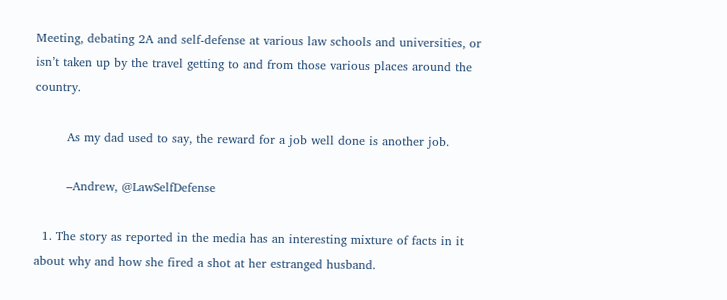Meeting, debating 2A and self-defense at various law schools and universities, or isn’t taken up by the travel getting to and from those various places around the country.

        As my dad used to say, the reward for a job well done is another job.

        –Andrew, @LawSelfDefense

  1. The story as reported in the media has an interesting mixture of facts in it about why and how she fired a shot at her estranged husband.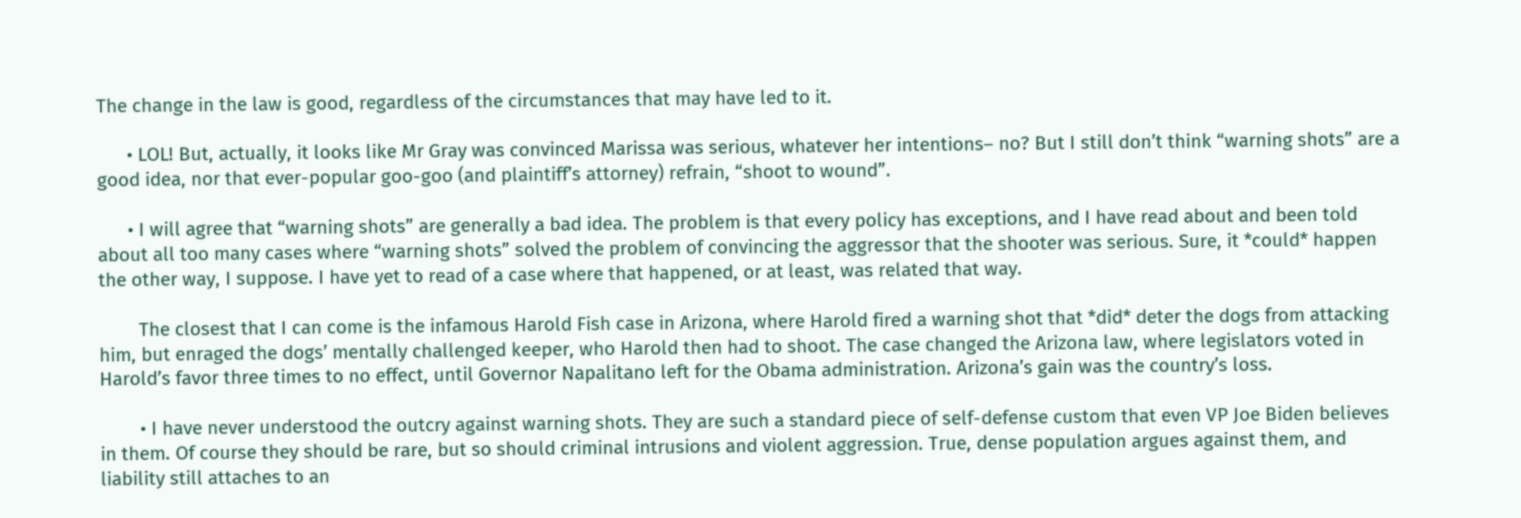The change in the law is good, regardless of the circumstances that may have led to it.

      • LOL! But, actually, it looks like Mr Gray was convinced Marissa was serious, whatever her intentions– no? But I still don’t think “warning shots” are a good idea, nor that ever-popular goo-goo (and plaintiff’s attorney) refrain, “shoot to wound”.

      • I will agree that “warning shots” are generally a bad idea. The problem is that every policy has exceptions, and I have read about and been told about all too many cases where “warning shots” solved the problem of convincing the aggressor that the shooter was serious. Sure, it *could* happen the other way, I suppose. I have yet to read of a case where that happened, or at least, was related that way.

        The closest that I can come is the infamous Harold Fish case in Arizona, where Harold fired a warning shot that *did* deter the dogs from attacking him, but enraged the dogs’ mentally challenged keeper, who Harold then had to shoot. The case changed the Arizona law, where legislators voted in Harold’s favor three times to no effect, until Governor Napalitano left for the Obama administration. Arizona’s gain was the country’s loss.

        • I have never understood the outcry against warning shots. They are such a standard piece of self-defense custom that even VP Joe Biden believes in them. Of course they should be rare, but so should criminal intrusions and violent aggression. True, dense population argues against them, and liability still attaches to an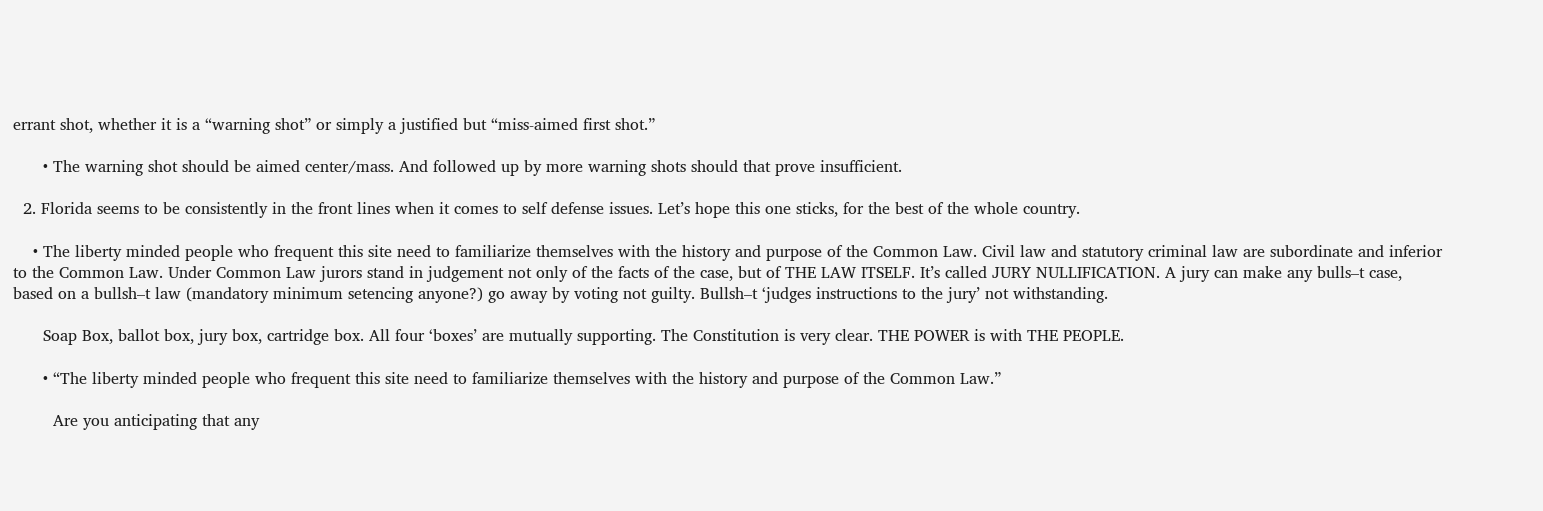errant shot, whether it is a “warning shot” or simply a justified but “miss-aimed first shot.”

      • The warning shot should be aimed center/mass. And followed up by more warning shots should that prove insufficient.

  2. Florida seems to be consistently in the front lines when it comes to self defense issues. Let’s hope this one sticks, for the best of the whole country.

    • The liberty minded people who frequent this site need to familiarize themselves with the history and purpose of the Common Law. Civil law and statutory criminal law are subordinate and inferior to the Common Law. Under Common Law jurors stand in judgement not only of the facts of the case, but of THE LAW ITSELF. It’s called JURY NULLIFICATION. A jury can make any bulls–t case, based on a bullsh–t law (mandatory minimum setencing anyone?) go away by voting not guilty. Bullsh–t ‘judges instructions to the jury’ not withstanding.

      Soap Box, ballot box, jury box, cartridge box. All four ‘boxes’ are mutually supporting. The Constitution is very clear. THE POWER is with THE PEOPLE.

      • “The liberty minded people who frequent this site need to familiarize themselves with the history and purpose of the Common Law.”

        Are you anticipating that any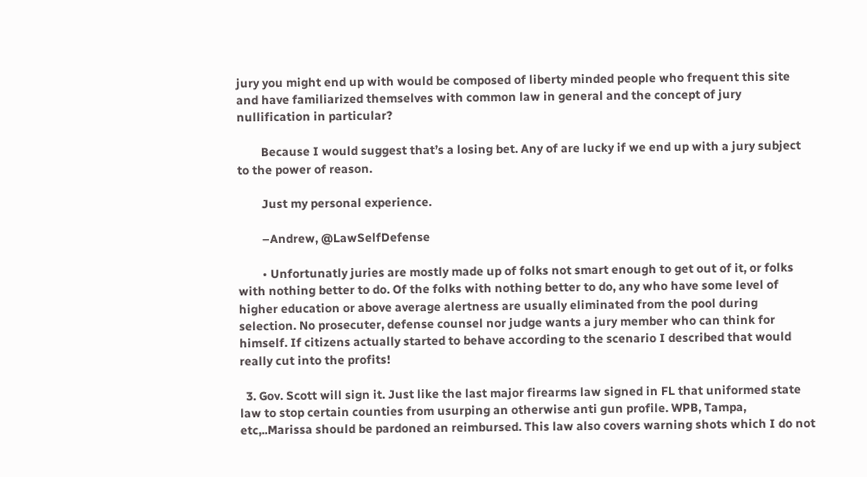jury you might end up with would be composed of liberty minded people who frequent this site and have familiarized themselves with common law in general and the concept of jury nullification in particular?

        Because I would suggest that’s a losing bet. Any of are lucky if we end up with a jury subject to the power of reason.

        Just my personal experience.

        –Andrew, @LawSelfDefense

        • Unfortunatly juries are mostly made up of folks not smart enough to get out of it, or folks with nothing better to do. Of the folks with nothing better to do, any who have some level of higher education or above average alertness are usually eliminated from the pool during selection. No prosecuter, defense counsel nor judge wants a jury member who can think for himself. If citizens actually started to behave according to the scenario I described that would really cut into the profits!

  3. Gov. Scott will sign it. Just like the last major firearms law signed in FL that uniformed state law to stop certain counties from usurping an otherwise anti gun profile. WPB, Tampa, etc,..Marissa should be pardoned an reimbursed. This law also covers warning shots which I do not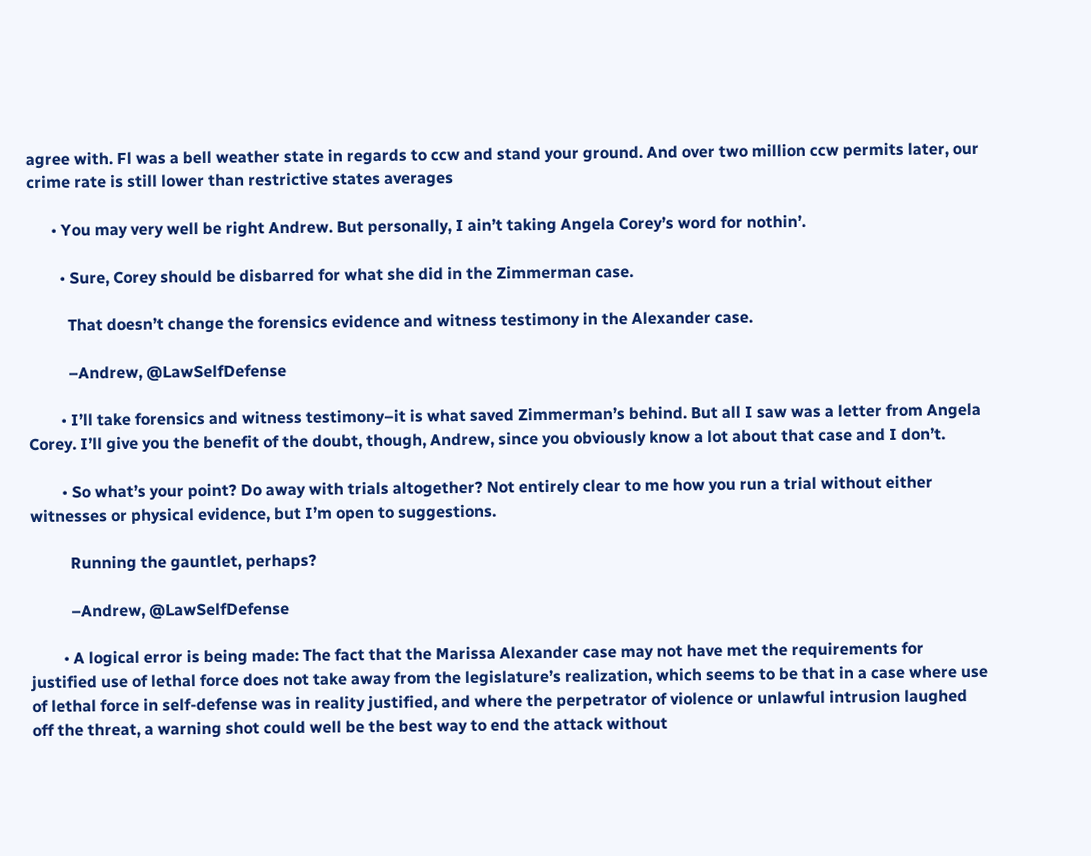agree with. Fl was a bell weather state in regards to ccw and stand your ground. And over two million ccw permits later, our crime rate is still lower than restrictive states averages

      • You may very well be right Andrew. But personally, I ain’t taking Angela Corey’s word for nothin’.

        • Sure, Corey should be disbarred for what she did in the Zimmerman case.

          That doesn’t change the forensics evidence and witness testimony in the Alexander case.

          –Andrew, @LawSelfDefense

        • I’ll take forensics and witness testimony–it is what saved Zimmerman’s behind. But all I saw was a letter from Angela Corey. I’ll give you the benefit of the doubt, though, Andrew, since you obviously know a lot about that case and I don’t.

        • So what’s your point? Do away with trials altogether? Not entirely clear to me how you run a trial without either witnesses or physical evidence, but I’m open to suggestions.

          Running the gauntlet, perhaps?

          –Andrew, @LawSelfDefense

        • A logical error is being made: The fact that the Marissa Alexander case may not have met the requirements for justified use of lethal force does not take away from the legislature’s realization, which seems to be that in a case where use of lethal force in self-defense was in reality justified, and where the perpetrator of violence or unlawful intrusion laughed off the threat, a warning shot could well be the best way to end the attack without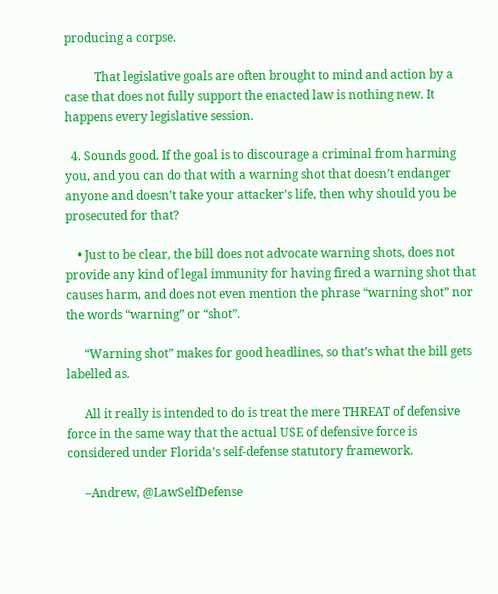producing a corpse.

          That legislative goals are often brought to mind and action by a case that does not fully support the enacted law is nothing new. It happens every legislative session.

  4. Sounds good. If the goal is to discourage a criminal from harming you, and you can do that with a warning shot that doesn’t endanger anyone and doesn’t take your attacker’s life, then why should you be prosecuted for that?

    • Just to be clear, the bill does not advocate warning shots, does not provide any kind of legal immunity for having fired a warning shot that causes harm, and does not even mention the phrase “warning shot” nor the words “warning” or “shot”.

      “Warning shot” makes for good headlines, so that’s what the bill gets labelled as.

      All it really is intended to do is treat the mere THREAT of defensive force in the same way that the actual USE of defensive force is considered under Florida’s self-defense statutory framework.

      –Andrew, @LawSelfDefense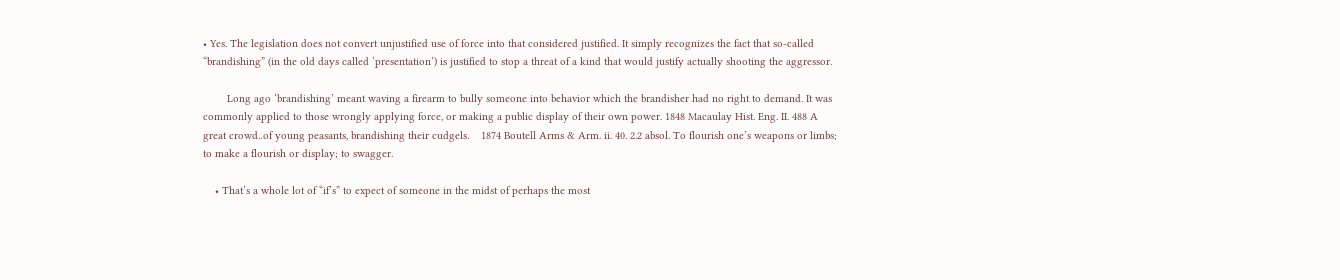• Yes. The legislation does not convert unjustified use of force into that considered justified. It simply recognizes the fact that so-called “brandishing” (in the old days called ‘presentation’) is justified to stop a threat of a kind that would justify actually shooting the aggressor.

        Long ago ‘brandishing’ meant waving a firearm to bully someone into behavior which the brandisher had no right to demand. It was commonly applied to those wrongly applying force, or making a public display of their own power. 1848 Macaulay Hist. Eng. II. 488 A great crowd‥of young peasants, brandishing their cudgels.    1874 Boutell Arms & Arm. ii. 40. 2.2 absol. To flourish one’s weapons or limbs; to make a flourish or display; to swagger.

    • That’s a whole lot of “if’s” to expect of someone in the midst of perhaps the most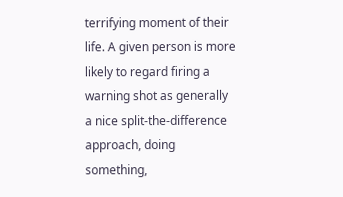terrifying moment of their life. A given person is more likely to regard firing a warning shot as generally a nice split-the-difference approach, doing something,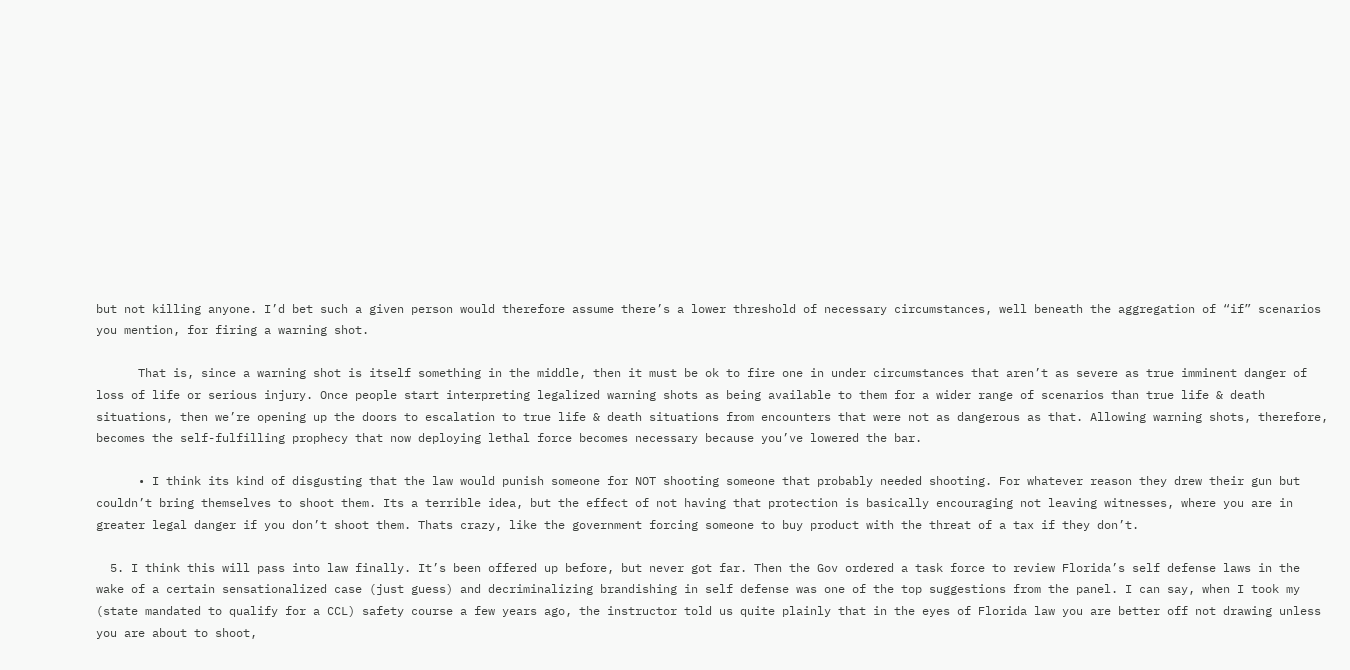but not killing anyone. I’d bet such a given person would therefore assume there’s a lower threshold of necessary circumstances, well beneath the aggregation of “if” scenarios you mention, for firing a warning shot.

      That is, since a warning shot is itself something in the middle, then it must be ok to fire one in under circumstances that aren’t as severe as true imminent danger of loss of life or serious injury. Once people start interpreting legalized warning shots as being available to them for a wider range of scenarios than true life & death situations, then we’re opening up the doors to escalation to true life & death situations from encounters that were not as dangerous as that. Allowing warning shots, therefore, becomes the self-fulfilling prophecy that now deploying lethal force becomes necessary because you’ve lowered the bar.

      • I think its kind of disgusting that the law would punish someone for NOT shooting someone that probably needed shooting. For whatever reason they drew their gun but couldn’t bring themselves to shoot them. Its a terrible idea, but the effect of not having that protection is basically encouraging not leaving witnesses, where you are in greater legal danger if you don’t shoot them. Thats crazy, like the government forcing someone to buy product with the threat of a tax if they don’t.

  5. I think this will pass into law finally. It’s been offered up before, but never got far. Then the Gov ordered a task force to review Florida’s self defense laws in the wake of a certain sensationalized case (just guess) and decriminalizing brandishing in self defense was one of the top suggestions from the panel. I can say, when I took my (state mandated to qualify for a CCL) safety course a few years ago, the instructor told us quite plainly that in the eyes of Florida law you are better off not drawing unless you are about to shoot,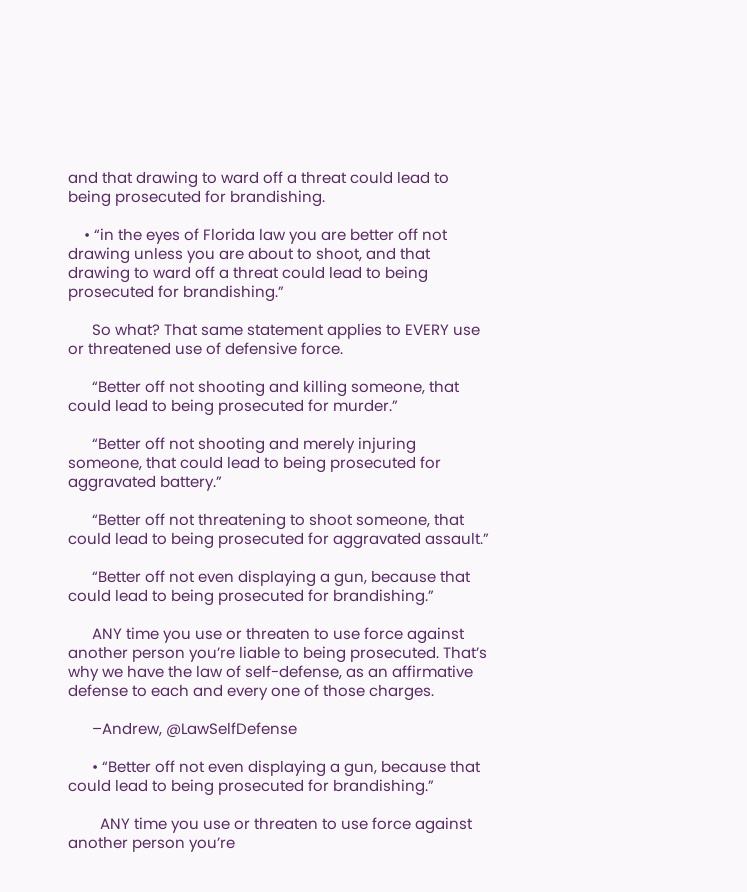and that drawing to ward off a threat could lead to being prosecuted for brandishing.

    • “in the eyes of Florida law you are better off not drawing unless you are about to shoot, and that drawing to ward off a threat could lead to being prosecuted for brandishing.”

      So what? That same statement applies to EVERY use or threatened use of defensive force.

      “Better off not shooting and killing someone, that could lead to being prosecuted for murder.”

      “Better off not shooting and merely injuring someone, that could lead to being prosecuted for aggravated battery.”

      “Better off not threatening to shoot someone, that could lead to being prosecuted for aggravated assault.”

      “Better off not even displaying a gun, because that could lead to being prosecuted for brandishing.”

      ANY time you use or threaten to use force against another person you’re liable to being prosecuted. That’s why we have the law of self-defense, as an affirmative defense to each and every one of those charges.

      –Andrew, @LawSelfDefense

      • “Better off not even displaying a gun, because that could lead to being prosecuted for brandishing.”

        ANY time you use or threaten to use force against another person you’re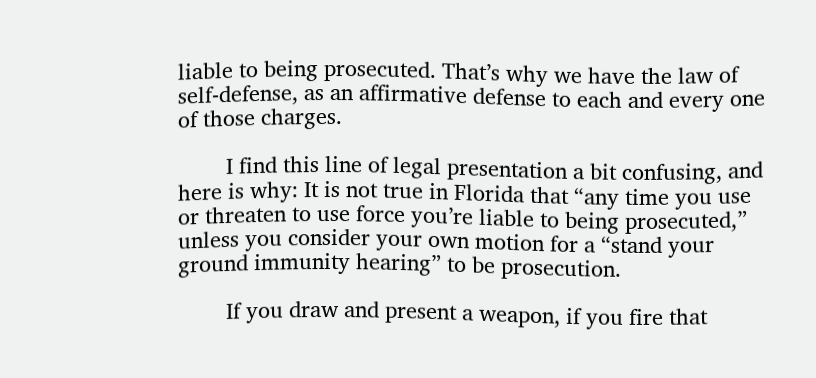liable to being prosecuted. That’s why we have the law of self-defense, as an affirmative defense to each and every one of those charges.

        I find this line of legal presentation a bit confusing, and here is why: It is not true in Florida that “any time you use or threaten to use force you’re liable to being prosecuted,” unless you consider your own motion for a “stand your ground immunity hearing” to be prosecution.

        If you draw and present a weapon, if you fire that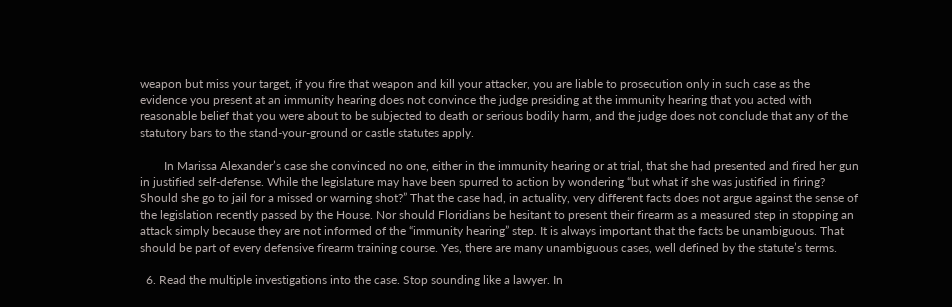weapon but miss your target, if you fire that weapon and kill your attacker, you are liable to prosecution only in such case as the evidence you present at an immunity hearing does not convince the judge presiding at the immunity hearing that you acted with reasonable belief that you were about to be subjected to death or serious bodily harm, and the judge does not conclude that any of the statutory bars to the stand-your-ground or castle statutes apply.

        In Marissa Alexander’s case she convinced no one, either in the immunity hearing or at trial, that she had presented and fired her gun in justified self-defense. While the legislature may have been spurred to action by wondering “but what if she was justified in firing? Should she go to jail for a missed or warning shot?” That the case had, in actuality, very different facts does not argue against the sense of the legislation recently passed by the House. Nor should Floridians be hesitant to present their firearm as a measured step in stopping an attack simply because they are not informed of the “immunity hearing” step. It is always important that the facts be unambiguous. That should be part of every defensive firearm training course. Yes, there are many unambiguous cases, well defined by the statute’s terms.

  6. Read the multiple investigations into the case. Stop sounding like a lawyer. In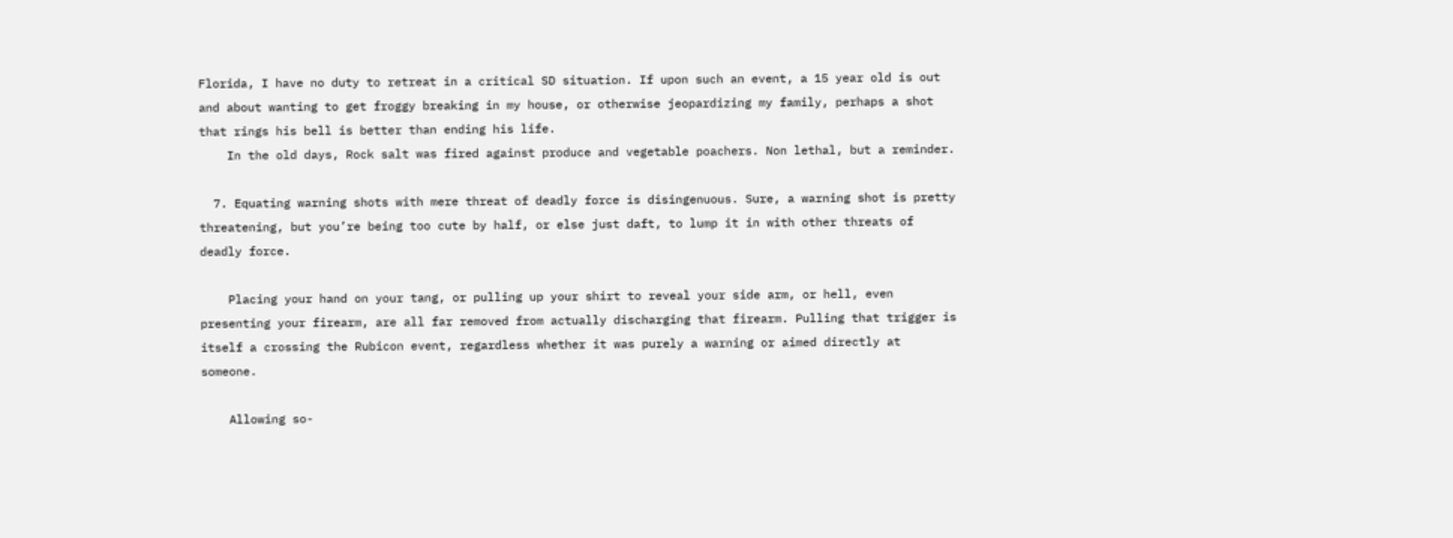Florida, I have no duty to retreat in a critical SD situation. If upon such an event, a 15 year old is out and about wanting to get froggy breaking in my house, or otherwise jeopardizing my family, perhaps a shot that rings his bell is better than ending his life.
    In the old days, Rock salt was fired against produce and vegetable poachers. Non lethal, but a reminder.

  7. Equating warning shots with mere threat of deadly force is disingenuous. Sure, a warning shot is pretty threatening, but you’re being too cute by half, or else just daft, to lump it in with other threats of deadly force.

    Placing your hand on your tang, or pulling up your shirt to reveal your side arm, or hell, even presenting your firearm, are all far removed from actually discharging that firearm. Pulling that trigger is itself a crossing the Rubicon event, regardless whether it was purely a warning or aimed directly at someone.

    Allowing so-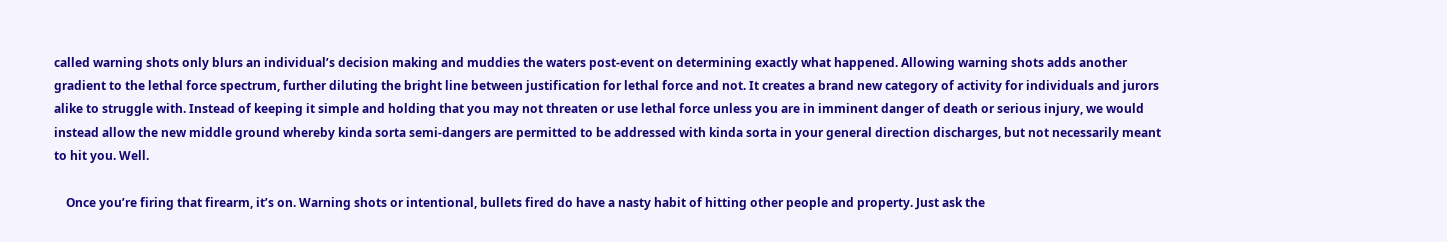called warning shots only blurs an individual’s decision making and muddies the waters post-event on determining exactly what happened. Allowing warning shots adds another gradient to the lethal force spectrum, further diluting the bright line between justification for lethal force and not. It creates a brand new category of activity for individuals and jurors alike to struggle with. Instead of keeping it simple and holding that you may not threaten or use lethal force unless you are in imminent danger of death or serious injury, we would instead allow the new middle ground whereby kinda sorta semi-dangers are permitted to be addressed with kinda sorta in your general direction discharges, but not necessarily meant to hit you. Well.

    Once you’re firing that firearm, it’s on. Warning shots or intentional, bullets fired do have a nasty habit of hitting other people and property. Just ask the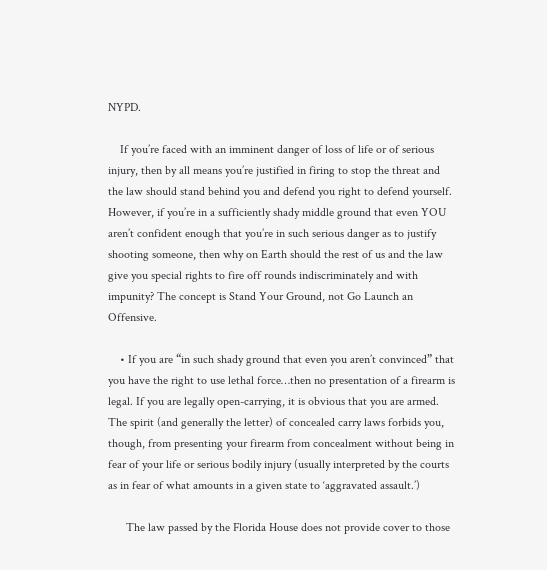NYPD.

    If you’re faced with an imminent danger of loss of life or of serious injury, then by all means you’re justified in firing to stop the threat and the law should stand behind you and defend you right to defend yourself. However, if you’re in a sufficiently shady middle ground that even YOU aren’t confident enough that you’re in such serious danger as to justify shooting someone, then why on Earth should the rest of us and the law give you special rights to fire off rounds indiscriminately and with impunity? The concept is Stand Your Ground, not Go Launch an Offensive.

    • If you are “in such shady ground that even you aren’t convinced” that you have the right to use lethal force…then no presentation of a firearm is legal. If you are legally open-carrying, it is obvious that you are armed. The spirit (and generally the letter) of concealed carry laws forbids you, though, from presenting your firearm from concealment without being in fear of your life or serious bodily injury (usually interpreted by the courts as in fear of what amounts in a given state to ‘aggravated assault.’)

      The law passed by the Florida House does not provide cover to those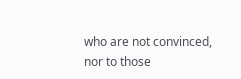who are not convinced, nor to those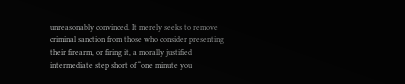unreasonably convinced. It merely seeks to remove criminal sanction from those who consider presenting their firearm, or firing it, a morally justified intermediate step short of “one minute you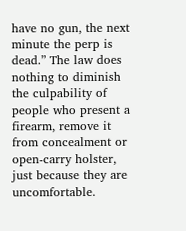have no gun, the next minute the perp is dead.” The law does nothing to diminish the culpability of people who present a firearm, remove it from concealment or open-carry holster, just because they are uncomfortable.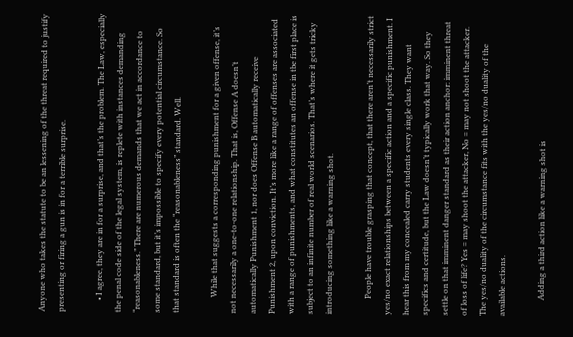Anyone who takes the statute to be an lessening of the threat required to justify presenting or firing a gun is in for a terrible surprise.

      • I agree, they are in for a surprise, and that’s the problem. The Law, especially the penal code side of the legal system, is replete with instances demanding “reasonableness.” There are numerous demands that we act in accordance to some standard, but it’s impossible to specify every potential circumstance. So that standard is often the “reasonableness” standard. Well.

        While that suggests a corresponding punishment for a given offense, it’s not necessarily a one-to-one relationship. That is, Offense A doesn’t automatically Punishment 1, nor does Offense B automatically receive Punishment 2, upon conviction. It’s more like a range of offenses are associated with a range of punishments, and what constitutes an offense in tbe first place is subject to an infinite number of real world scenarios. That’s where it gets tricky introducing something like a warning shot.

        People have trouble grasping that concept, that there aren’t necessarily strict yes/no exact relationships between a specific action and a specific punishment. I hear this from my concealed carry students every single class. They want specifics and certitude, but the Law doesn’t typically work that way. So they settle on that imminent danger standard as their action anchor: imminent threat of loss of life? Yes = may shoot the attacker, No = may not shoot the attacker. The yes/no duality of the circumstance fits with the yes/no duality of the available actions.

        Adding a third action like a warning shot is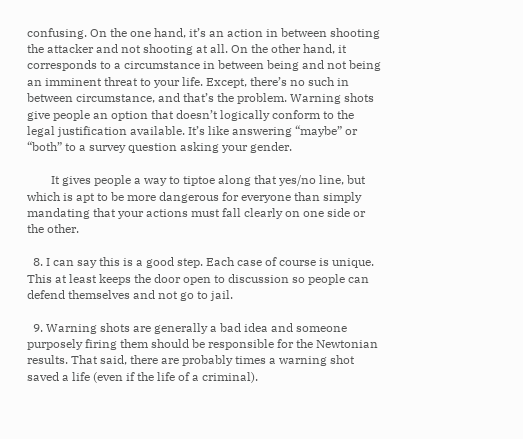confusing. On the one hand, it’s an action in between shooting the attacker and not shooting at all. On the other hand, it corresponds to a circumstance in between being and not being an imminent threat to your life. Except, there’s no such in between circumstance, and that’s the problem. Warning shots give people an option that doesn’t logically conform to the legal justification available. It’s like answering “maybe” or “both” to a survey question asking your gender.

        It gives people a way to tiptoe along that yes/no line, but which is apt to be more dangerous for everyone than simply mandating that your actions must fall clearly on one side or the other.

  8. I can say this is a good step. Each case of course is unique. This at least keeps the door open to discussion so people can defend themselves and not go to jail.

  9. Warning shots are generally a bad idea and someone purposely firing them should be responsible for the Newtonian results. That said, there are probably times a warning shot saved a life (even if the life of a criminal).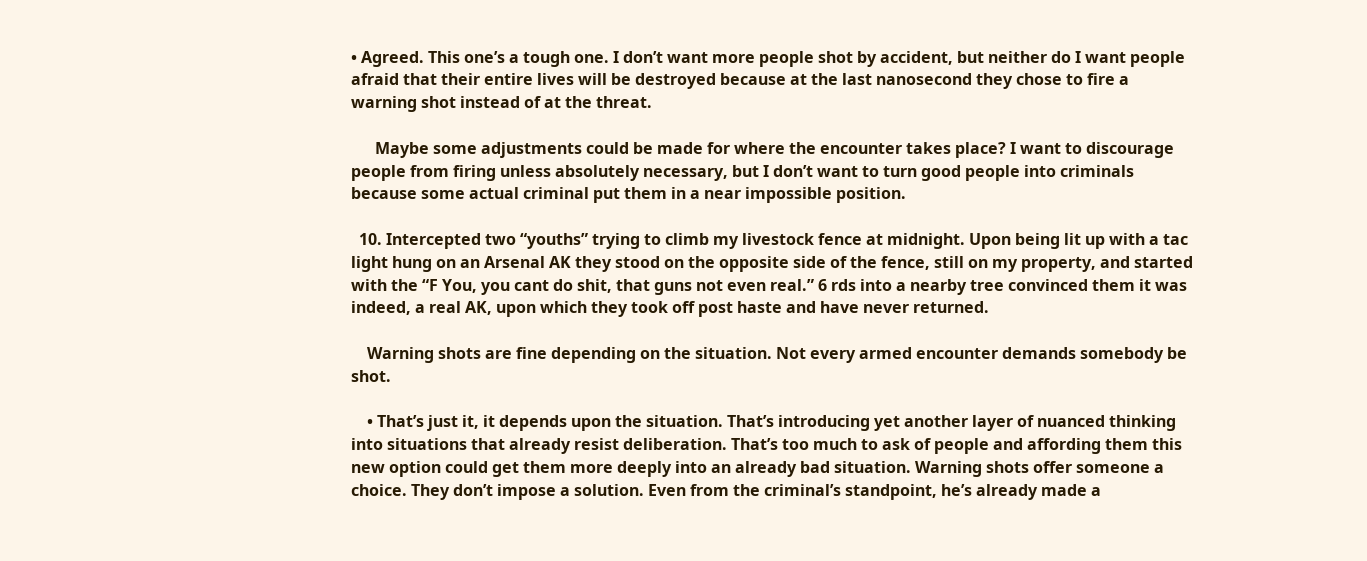• Agreed. This one’s a tough one. I don’t want more people shot by accident, but neither do I want people afraid that their entire lives will be destroyed because at the last nanosecond they chose to fire a warning shot instead of at the threat.

      Maybe some adjustments could be made for where the encounter takes place? I want to discourage people from firing unless absolutely necessary, but I don’t want to turn good people into criminals because some actual criminal put them in a near impossible position.

  10. Intercepted two “youths” trying to climb my livestock fence at midnight. Upon being lit up with a tac light hung on an Arsenal AK they stood on the opposite side of the fence, still on my property, and started with the “F You, you cant do shit, that guns not even real.” 6 rds into a nearby tree convinced them it was indeed, a real AK, upon which they took off post haste and have never returned.

    Warning shots are fine depending on the situation. Not every armed encounter demands somebody be shot.

    • That’s just it, it depends upon the situation. That’s introducing yet another layer of nuanced thinking into situations that already resist deliberation. That’s too much to ask of people and affording them this new option could get them more deeply into an already bad situation. Warning shots offer someone a choice. They don’t impose a solution. Even from the criminal’s standpoint, he’s already made a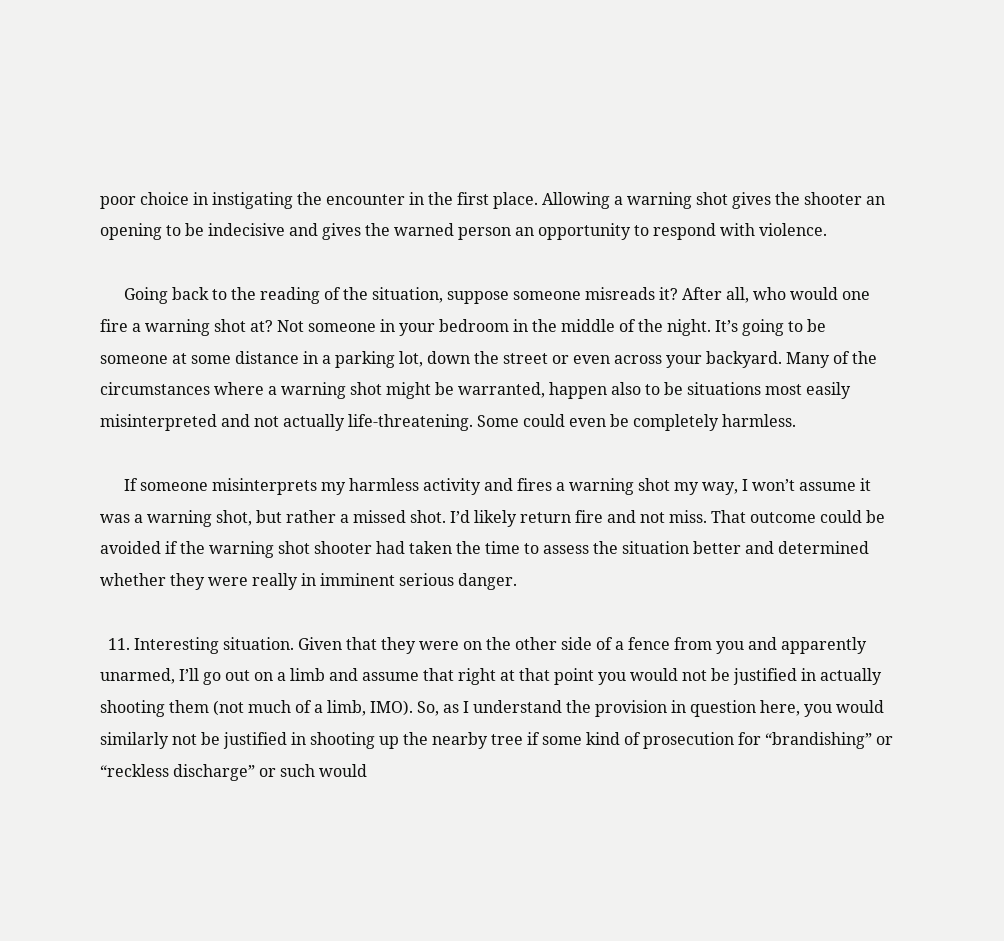poor choice in instigating the encounter in the first place. Allowing a warning shot gives the shooter an opening to be indecisive and gives the warned person an opportunity to respond with violence.

      Going back to the reading of the situation, suppose someone misreads it? After all, who would one fire a warning shot at? Not someone in your bedroom in the middle of the night. It’s going to be someone at some distance in a parking lot, down the street or even across your backyard. Many of the circumstances where a warning shot might be warranted, happen also to be situations most easily misinterpreted and not actually life-threatening. Some could even be completely harmless.

      If someone misinterprets my harmless activity and fires a warning shot my way, I won’t assume it was a warning shot, but rather a missed shot. I’d likely return fire and not miss. That outcome could be avoided if the warning shot shooter had taken the time to assess the situation better and determined whether they were really in imminent serious danger.

  11. Interesting situation. Given that they were on the other side of a fence from you and apparently unarmed, I’ll go out on a limb and assume that right at that point you would not be justified in actually shooting them (not much of a limb, IMO). So, as I understand the provision in question here, you would similarly not be justified in shooting up the nearby tree if some kind of prosecution for “brandishing” or “reckless discharge” or such would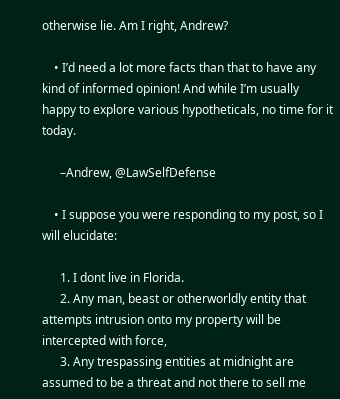otherwise lie. Am I right, Andrew?

    • I’d need a lot more facts than that to have any kind of informed opinion! And while I’m usually happy to explore various hypotheticals, no time for it today.

      –Andrew, @LawSelfDefense

    • I suppose you were responding to my post, so I will elucidate:

      1. I dont live in Florida.
      2. Any man, beast or otherworldly entity that attempts intrusion onto my property will be intercepted with force,
      3. Any trespassing entities at midnight are assumed to be a threat and not there to sell me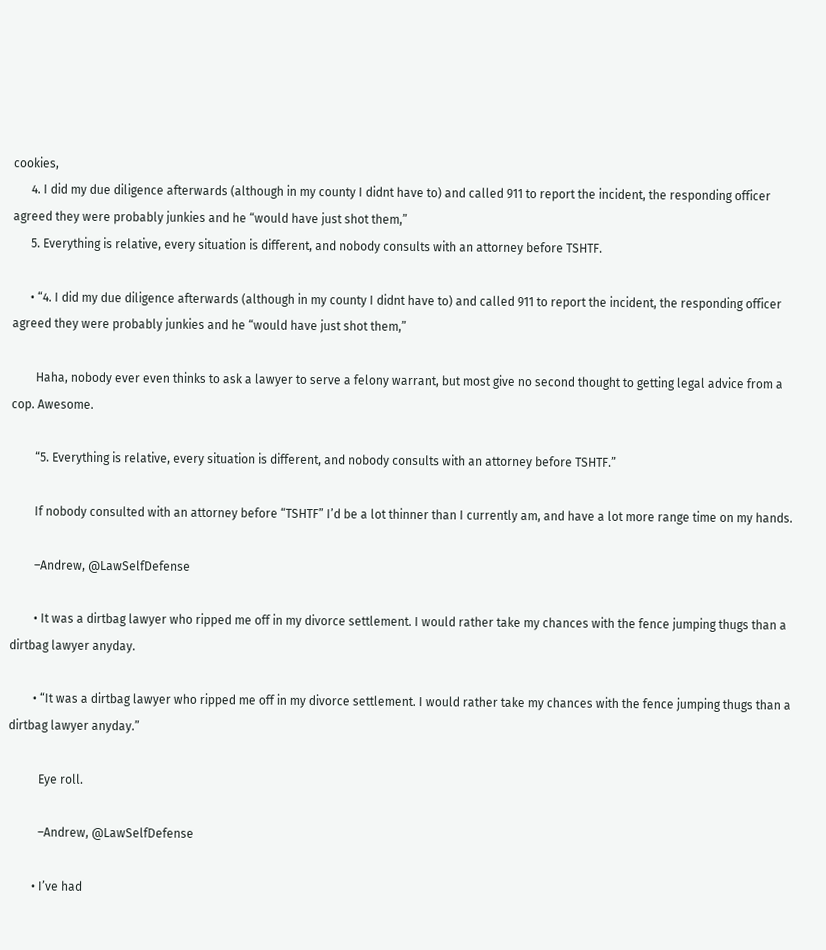cookies,
      4. I did my due diligence afterwards (although in my county I didnt have to) and called 911 to report the incident, the responding officer agreed they were probably junkies and he “would have just shot them,”
      5. Everything is relative, every situation is different, and nobody consults with an attorney before TSHTF.

      • “4. I did my due diligence afterwards (although in my county I didnt have to) and called 911 to report the incident, the responding officer agreed they were probably junkies and he “would have just shot them,”

        Haha, nobody ever even thinks to ask a lawyer to serve a felony warrant, but most give no second thought to getting legal advice from a cop. Awesome.

        “5. Everything is relative, every situation is different, and nobody consults with an attorney before TSHTF.”

        If nobody consulted with an attorney before “TSHTF” I’d be a lot thinner than I currently am, and have a lot more range time on my hands.

        –Andrew, @LawSelfDefense

        • It was a dirtbag lawyer who ripped me off in my divorce settlement. I would rather take my chances with the fence jumping thugs than a dirtbag lawyer anyday.

        • “It was a dirtbag lawyer who ripped me off in my divorce settlement. I would rather take my chances with the fence jumping thugs than a dirtbag lawyer anyday.”

          Eye roll.

          –Andrew, @LawSelfDefense

        • I’ve had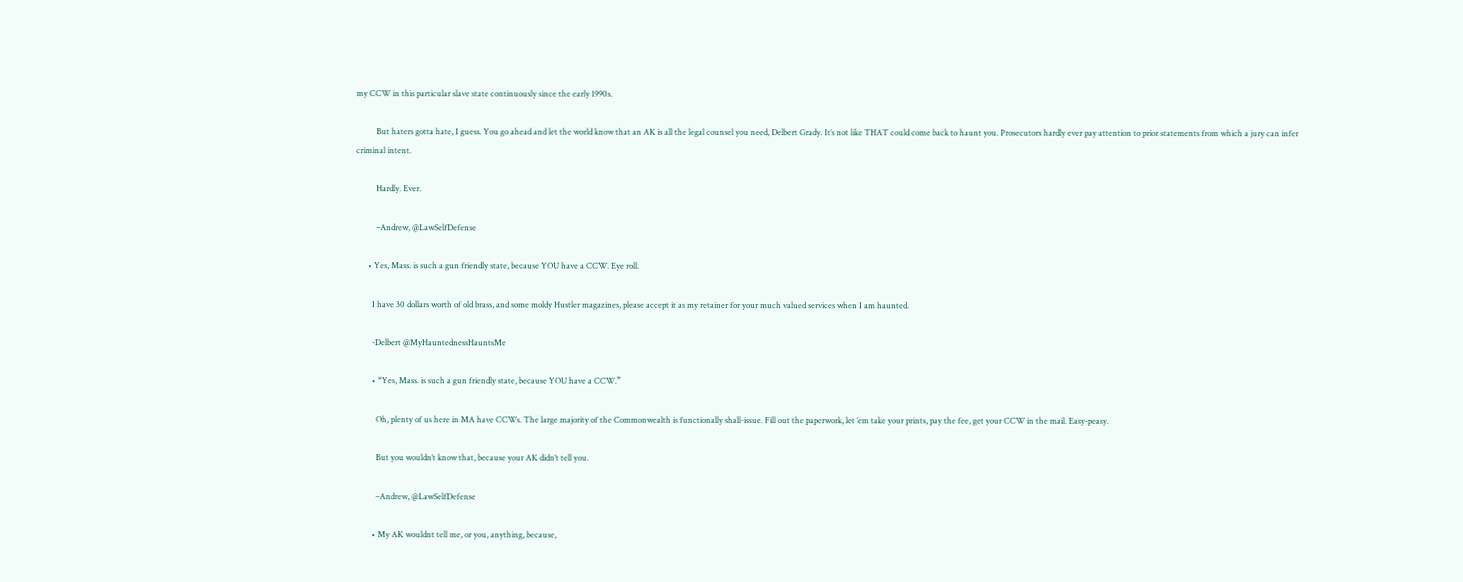my CCW in this particular slave state continuously since the early 1990s.

          But haters gotta hate, I guess. You go ahead and let the world know that an AK is all the legal counsel you need, Delbert Grady. It’s not like THAT could come back to haunt you. Prosecutors hardly ever pay attention to prior statements from which a jury can infer criminal intent.

          Hardly. Ever.

          –Andrew, @LawSelfDefense

      • Yes, Mass. is such a gun friendly state, because YOU have a CCW. Eye roll.

        I have 30 dollars worth of old brass, and some moldy Hustler magazines, please accept it as my retainer for your much valued services when I am haunted.

        -Delbert @MyHauntednessHauntsMe

        • “Yes, Mass. is such a gun friendly state, because YOU have a CCW.”

          Oh, plenty of us here in MA have CCWs. The large majority of the Commonwealth is functionally shall-issue. Fill out the paperwork, let ’em take your prints, pay the fee, get your CCW in the mail. Easy-peasy.

          But you wouldn’t know that, because your AK didn’t tell you.

          –Andrew, @LawSelfDefense

        • My AK wouldnt tell me, or you, anything, because,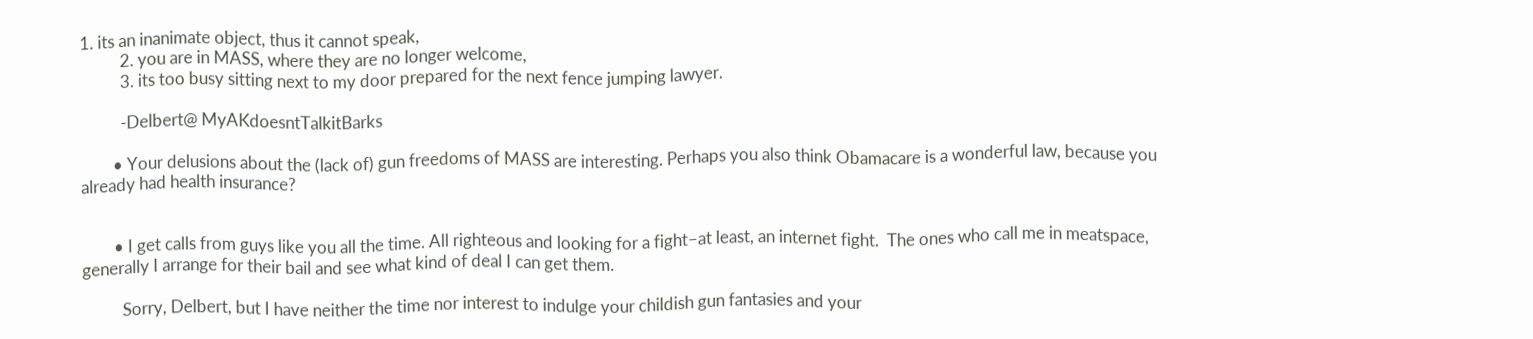1. its an inanimate object, thus it cannot speak,
          2. you are in MASS, where they are no longer welcome,
          3. its too busy sitting next to my door prepared for the next fence jumping lawyer.

          -Delbert@ MyAKdoesntTalkitBarks

        • Your delusions about the (lack of) gun freedoms of MASS are interesting. Perhaps you also think Obamacare is a wonderful law, because you already had health insurance?


        • I get calls from guys like you all the time. All righteous and looking for a fight–at least, an internet fight.  The ones who call me in meatspace, generally I arrange for their bail and see what kind of deal I can get them.

          Sorry, Delbert, but I have neither the time nor interest to indulge your childish gun fantasies and your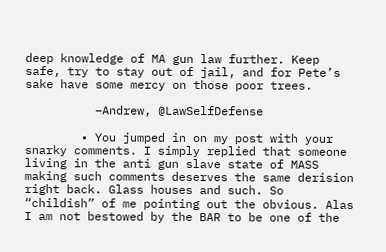deep knowledge of MA gun law further. Keep safe, try to stay out of jail, and for Pete’s sake have some mercy on those poor trees.

          –Andrew, @LawSelfDefense

        • You jumped in on my post with your snarky comments. I simply replied that someone living in the anti gun slave state of MASS making such comments deserves the same derision right back. Glass houses and such. So “childish” of me pointing out the obvious. Alas I am not bestowed by the BAR to be one of the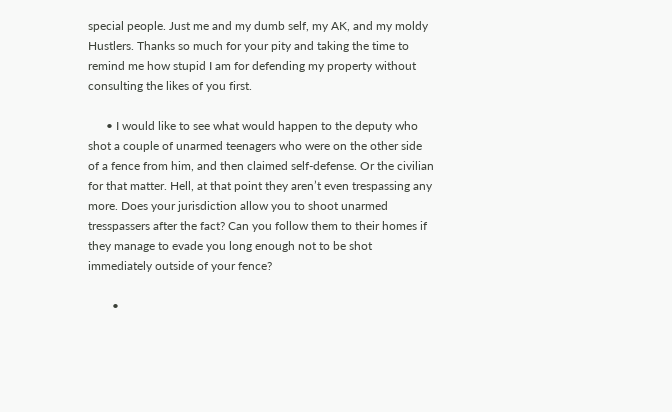special people. Just me and my dumb self, my AK, and my moldy Hustlers. Thanks so much for your pity and taking the time to remind me how stupid I am for defending my property without consulting the likes of you first.

      • I would like to see what would happen to the deputy who shot a couple of unarmed teenagers who were on the other side of a fence from him, and then claimed self-defense. Or the civilian for that matter. Hell, at that point they aren’t even trespassing any more. Does your jurisdiction allow you to shoot unarmed tresspassers after the fact? Can you follow them to their homes if they manage to evade you long enough not to be shot immediately outside of your fence?

        •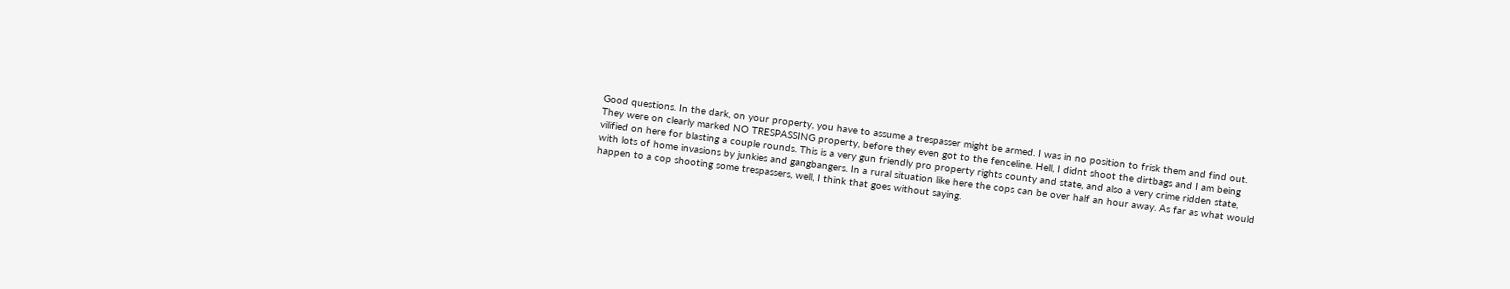Good questions. In the dark, on your property, you have to assume a trespasser might be armed. I was in no position to frisk them and find out. They were on clearly marked NO TRESPASSING property, before they even got to the fenceline. Hell, I didnt shoot the dirtbags and I am being vilified on here for blasting a couple rounds. This is a very gun friendly pro property rights county and state, and also a very crime ridden state, with lots of home invasions by junkies and gangbangers. In a rural situation like here the cops can be over half an hour away. As far as what would happen to a cop shooting some trespassers, well, I think that goes without saying.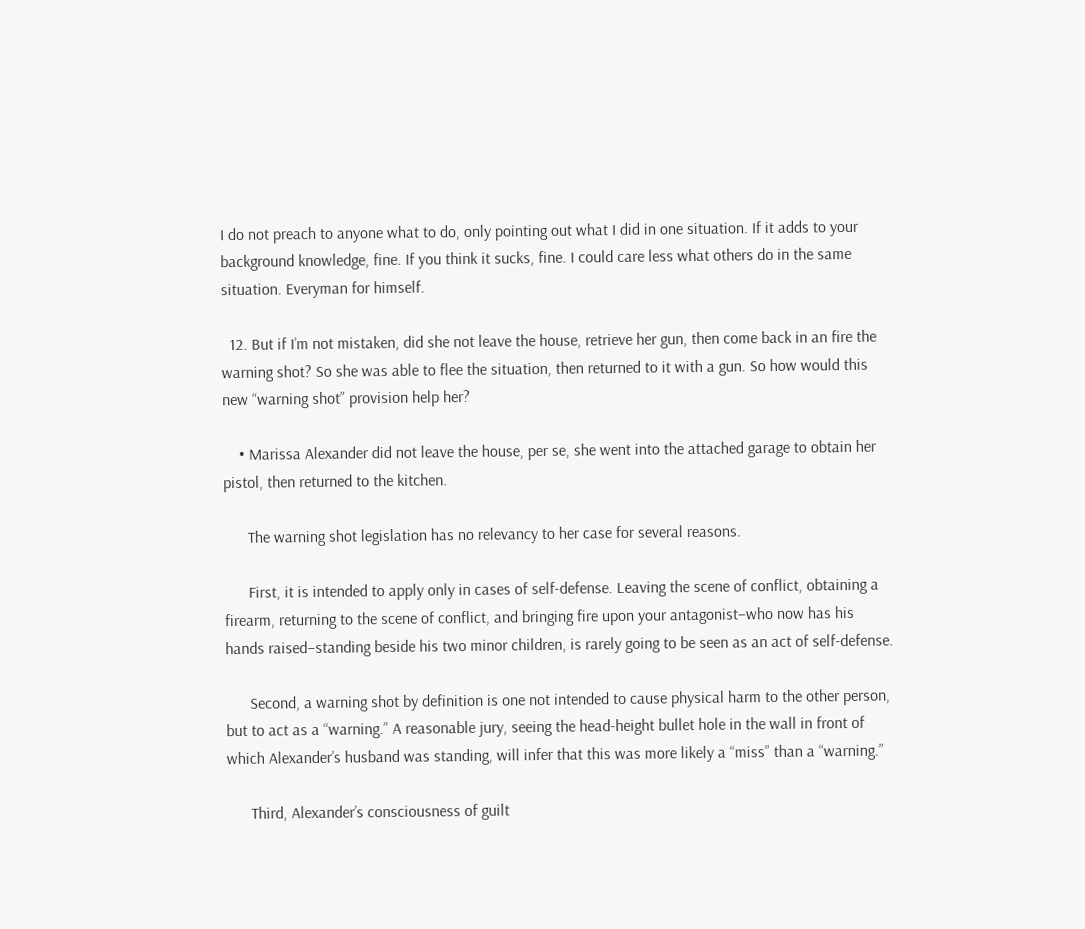I do not preach to anyone what to do, only pointing out what I did in one situation. If it adds to your background knowledge, fine. If you think it sucks, fine. I could care less what others do in the same situation. Everyman for himself.

  12. But if I’m not mistaken, did she not leave the house, retrieve her gun, then come back in an fire the warning shot? So she was able to flee the situation, then returned to it with a gun. So how would this new “warning shot” provision help her?

    • Marissa Alexander did not leave the house, per se, she went into the attached garage to obtain her pistol, then returned to the kitchen.

      The warning shot legislation has no relevancy to her case for several reasons.

      First, it is intended to apply only in cases of self-defense. Leaving the scene of conflict, obtaining a firearm, returning to the scene of conflict, and bringing fire upon your antagonist–who now has his hands raised–standing beside his two minor children, is rarely going to be seen as an act of self-defense.

      Second, a warning shot by definition is one not intended to cause physical harm to the other person, but to act as a “warning.” A reasonable jury, seeing the head-height bullet hole in the wall in front of which Alexander’s husband was standing, will infer that this was more likely a “miss” than a “warning.”

      Third, Alexander’s consciousness of guilt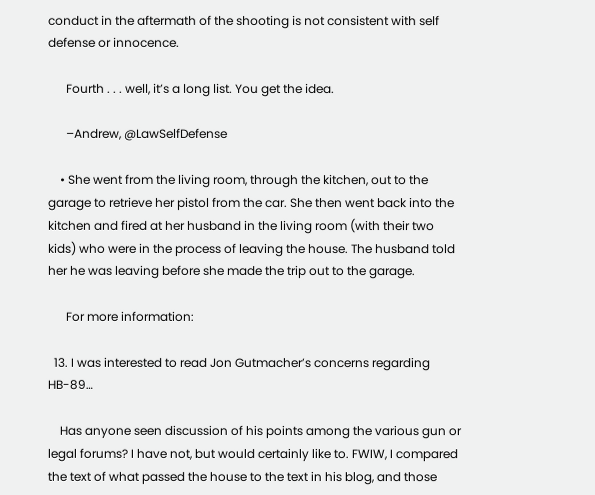conduct in the aftermath of the shooting is not consistent with self defense or innocence.

      Fourth . . . well, it’s a long list. You get the idea.

      –Andrew, @LawSelfDefense

    • She went from the living room, through the kitchen, out to the garage to retrieve her pistol from the car. She then went back into the kitchen and fired at her husband in the living room (with their two kids) who were in the process of leaving the house. The husband told her he was leaving before she made the trip out to the garage.

      For more information:

  13. I was interested to read Jon Gutmacher’s concerns regarding HB-89…

    Has anyone seen discussion of his points among the various gun or legal forums? I have not, but would certainly like to. FWIW, I compared the text of what passed the house to the text in his blog, and those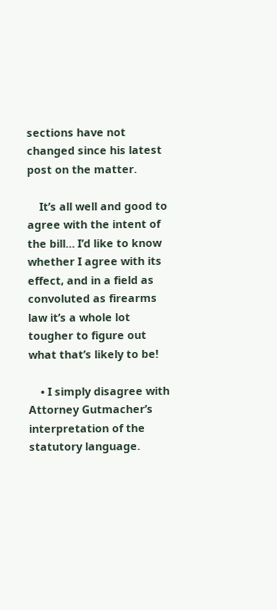sections have not changed since his latest post on the matter.

    It’s all well and good to agree with the intent of the bill… I’d like to know whether I agree with its effect, and in a field as convoluted as firearms law it’s a whole lot tougher to figure out what that’s likely to be!

    • I simply disagree with Attorney Gutmacher’s interpretation of the statutory language.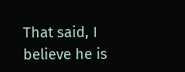That said, I believe he is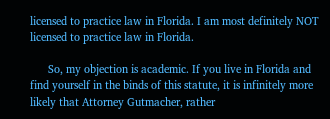licensed to practice law in Florida. I am most definitely NOT licensed to practice law in Florida.

      So, my objection is academic. If you live in Florida and find yourself in the binds of this statute, it is infinitely more likely that Attorney Gutmacher, rather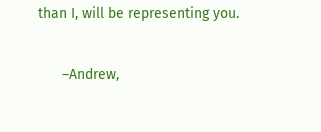than I, will be representing you.

      –Andrew,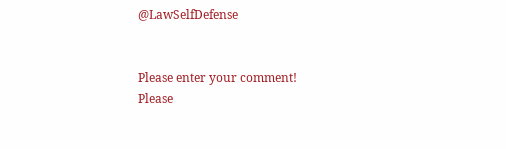@LawSelfDefense


Please enter your comment!
Please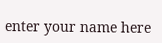enter your name here